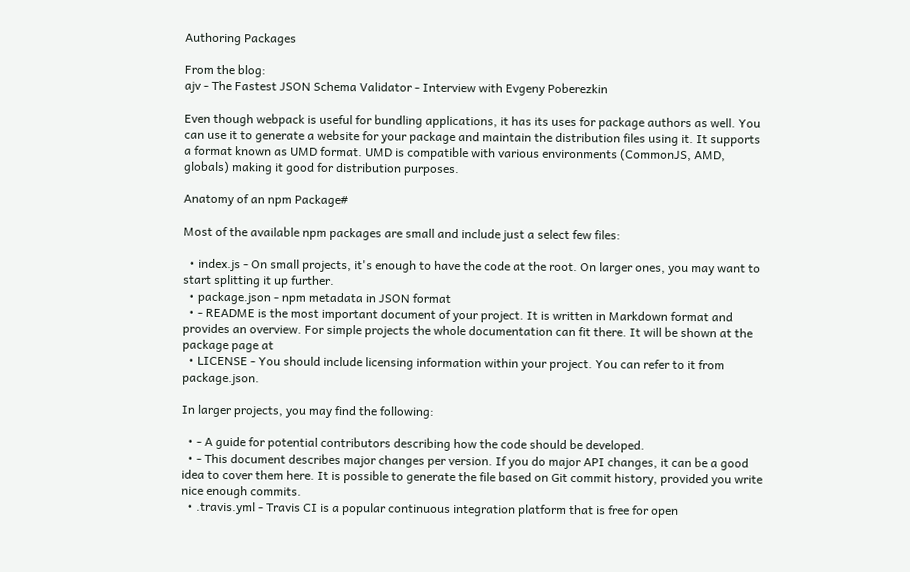Authoring Packages

From the blog:
ajv - The Fastest JSON Schema Validator - Interview with Evgeny Poberezkin

Even though webpack is useful for bundling applications, it has its uses for package authors as well. You can use it to generate a website for your package and maintain the distribution files using it. It supports a format known as UMD format. UMD is compatible with various environments (CommonJS, AMD, globals) making it good for distribution purposes.

Anatomy of an npm Package#

Most of the available npm packages are small and include just a select few files:

  • index.js - On small projects, it's enough to have the code at the root. On larger ones, you may want to start splitting it up further.
  • package.json - npm metadata in JSON format
  • - README is the most important document of your project. It is written in Markdown format and provides an overview. For simple projects the whole documentation can fit there. It will be shown at the package page at
  • LICENSE - You should include licensing information within your project. You can refer to it from package.json.

In larger projects, you may find the following:

  • - A guide for potential contributors describing how the code should be developed.
  • - This document describes major changes per version. If you do major API changes, it can be a good idea to cover them here. It is possible to generate the file based on Git commit history, provided you write nice enough commits.
  • .travis.yml - Travis CI is a popular continuous integration platform that is free for open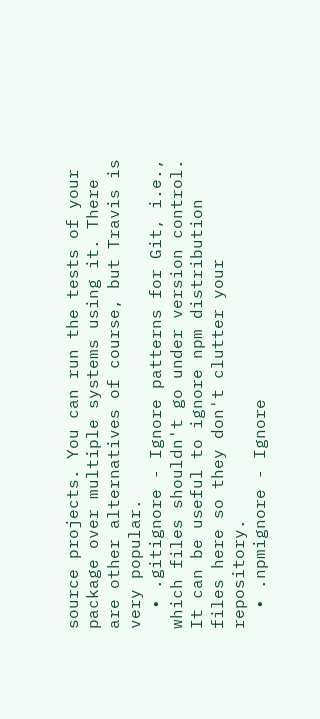source projects. You can run the tests of your package over multiple systems using it. There are other alternatives of course, but Travis is very popular.
  • .gitignore - Ignore patterns for Git, i.e., which files shouldn't go under version control. It can be useful to ignore npm distribution files here so they don't clutter your repository.
  • .npmignore - Ignore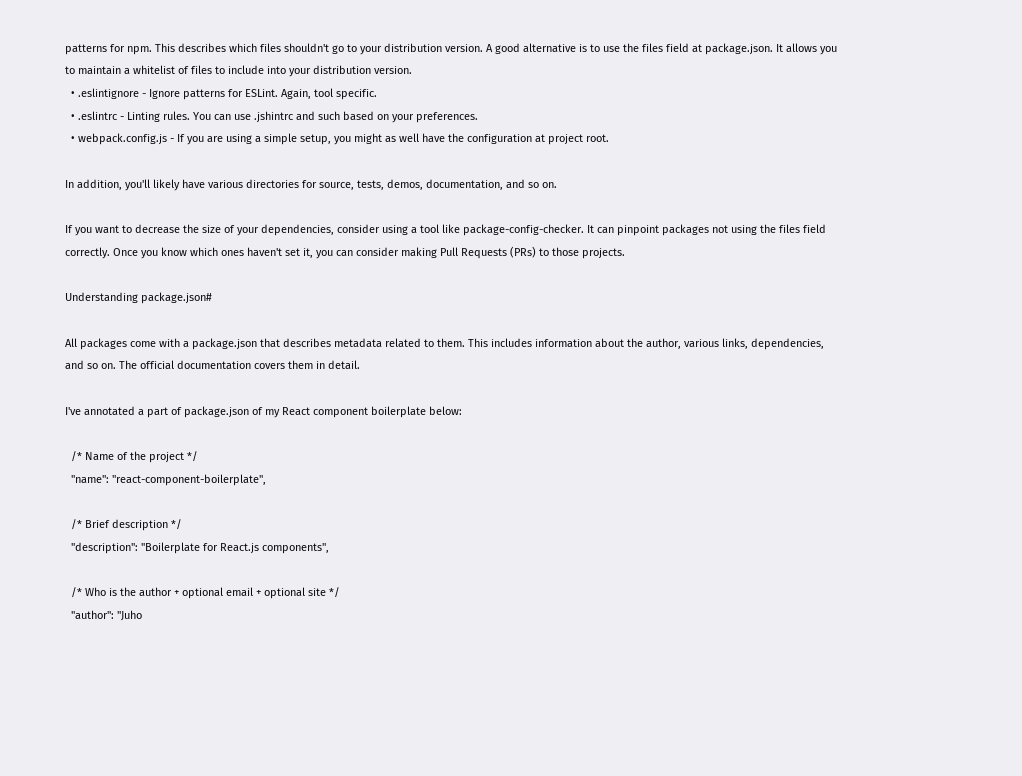patterns for npm. This describes which files shouldn't go to your distribution version. A good alternative is to use the files field at package.json. It allows you to maintain a whitelist of files to include into your distribution version.
  • .eslintignore - Ignore patterns for ESLint. Again, tool specific.
  • .eslintrc - Linting rules. You can use .jshintrc and such based on your preferences.
  • webpack.config.js - If you are using a simple setup, you might as well have the configuration at project root.

In addition, you'll likely have various directories for source, tests, demos, documentation, and so on.

If you want to decrease the size of your dependencies, consider using a tool like package-config-checker. It can pinpoint packages not using the files field correctly. Once you know which ones haven't set it, you can consider making Pull Requests (PRs) to those projects.

Understanding package.json#

All packages come with a package.json that describes metadata related to them. This includes information about the author, various links, dependencies, and so on. The official documentation covers them in detail.

I've annotated a part of package.json of my React component boilerplate below:

  /* Name of the project */
  "name": "react-component-boilerplate",

  /* Brief description */
  "description": "Boilerplate for React.js components",

  /* Who is the author + optional email + optional site */
  "author": "Juho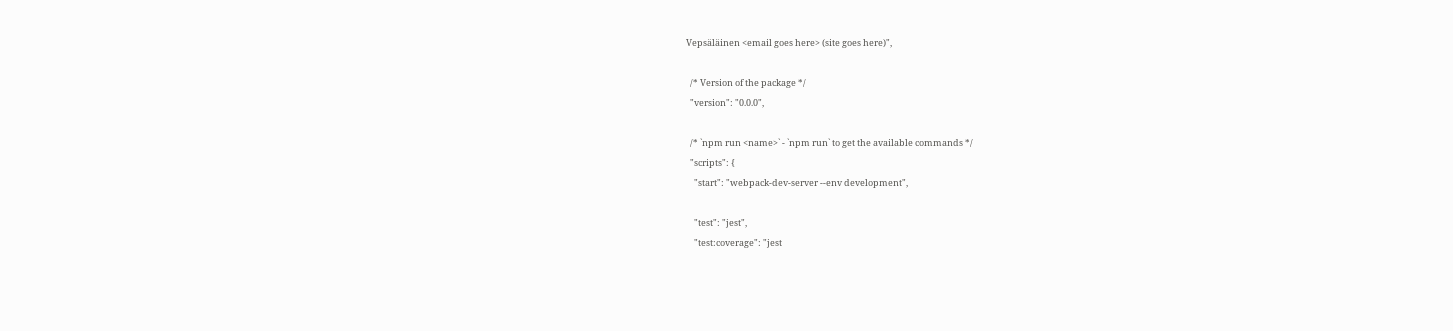Vepsäläinen <email goes here> (site goes here)",

  /* Version of the package */
  "version": "0.0.0",

  /* `npm run <name>` - `npm run` to get the available commands */
  "scripts": {
    "start": "webpack-dev-server --env development",

    "test": "jest",
    "test:coverage": "jest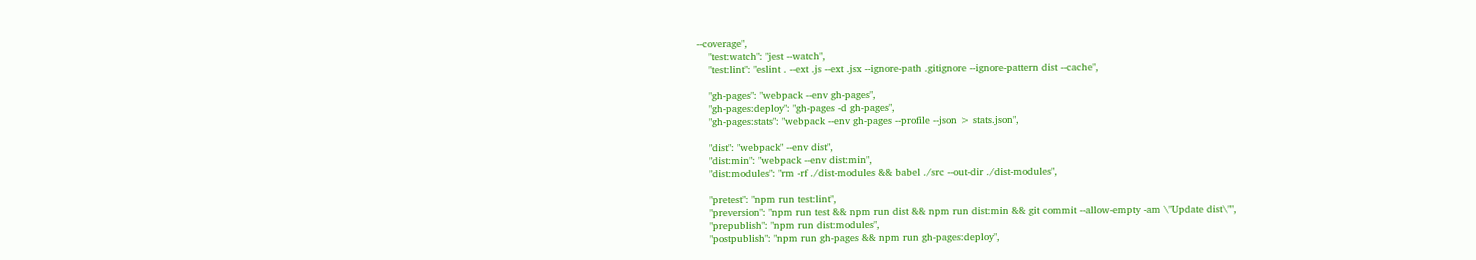--coverage",
    "test:watch": "jest --watch",
    "test:lint": "eslint . --ext .js --ext .jsx --ignore-path .gitignore --ignore-pattern dist --cache",

    "gh-pages": "webpack --env gh-pages",
    "gh-pages:deploy": "gh-pages -d gh-pages",
    "gh-pages:stats": "webpack --env gh-pages --profile --json > stats.json",

    "dist": "webpack" --env dist",
    "dist:min": "webpack --env dist:min",
    "dist:modules": "rm -rf ./dist-modules && babel ./src --out-dir ./dist-modules",

    "pretest": "npm run test:lint",
    "preversion": "npm run test && npm run dist && npm run dist:min && git commit --allow-empty -am \"Update dist\"",
    "prepublish": "npm run dist:modules",
    "postpublish": "npm run gh-pages && npm run gh-pages:deploy",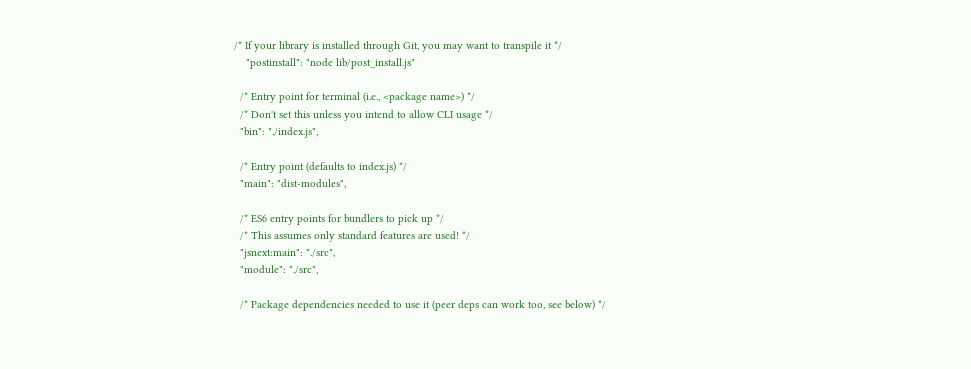/* If your library is installed through Git, you may want to transpile it */
    "postinstall": "node lib/post_install.js"

  /* Entry point for terminal (i.e., <package name>) */
  /* Don't set this unless you intend to allow CLI usage */
  "bin": "./index.js",

  /* Entry point (defaults to index.js) */
  "main": "dist-modules",

  /* ES6 entry points for bundlers to pick up */
  /* This assumes only standard features are used! */
  "jsnext:main": "./src",
  "module": "./src",

  /* Package dependencies needed to use it (peer deps can work too, see below) */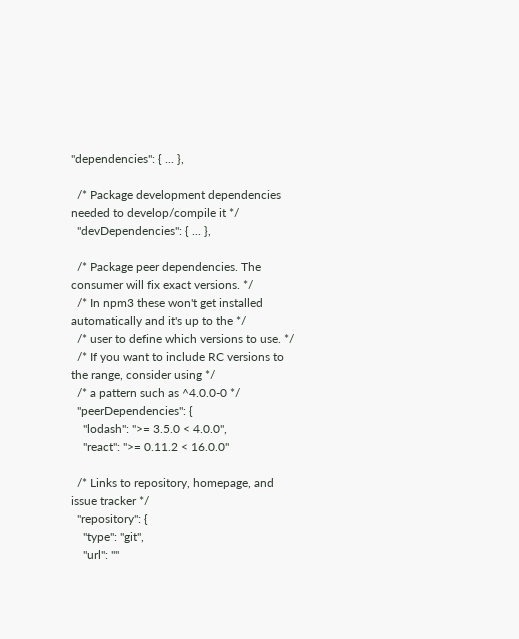"dependencies": { ... },

  /* Package development dependencies needed to develop/compile it */
  "devDependencies": { ... },

  /* Package peer dependencies. The consumer will fix exact versions. */
  /* In npm3 these won't get installed automatically and it's up to the */
  /* user to define which versions to use. */
  /* If you want to include RC versions to the range, consider using */
  /* a pattern such as ^4.0.0-0 */
  "peerDependencies": {
    "lodash": ">= 3.5.0 < 4.0.0",
    "react": ">= 0.11.2 < 16.0.0"

  /* Links to repository, homepage, and issue tracker */
  "repository": {
    "type": "git",
    "url": ""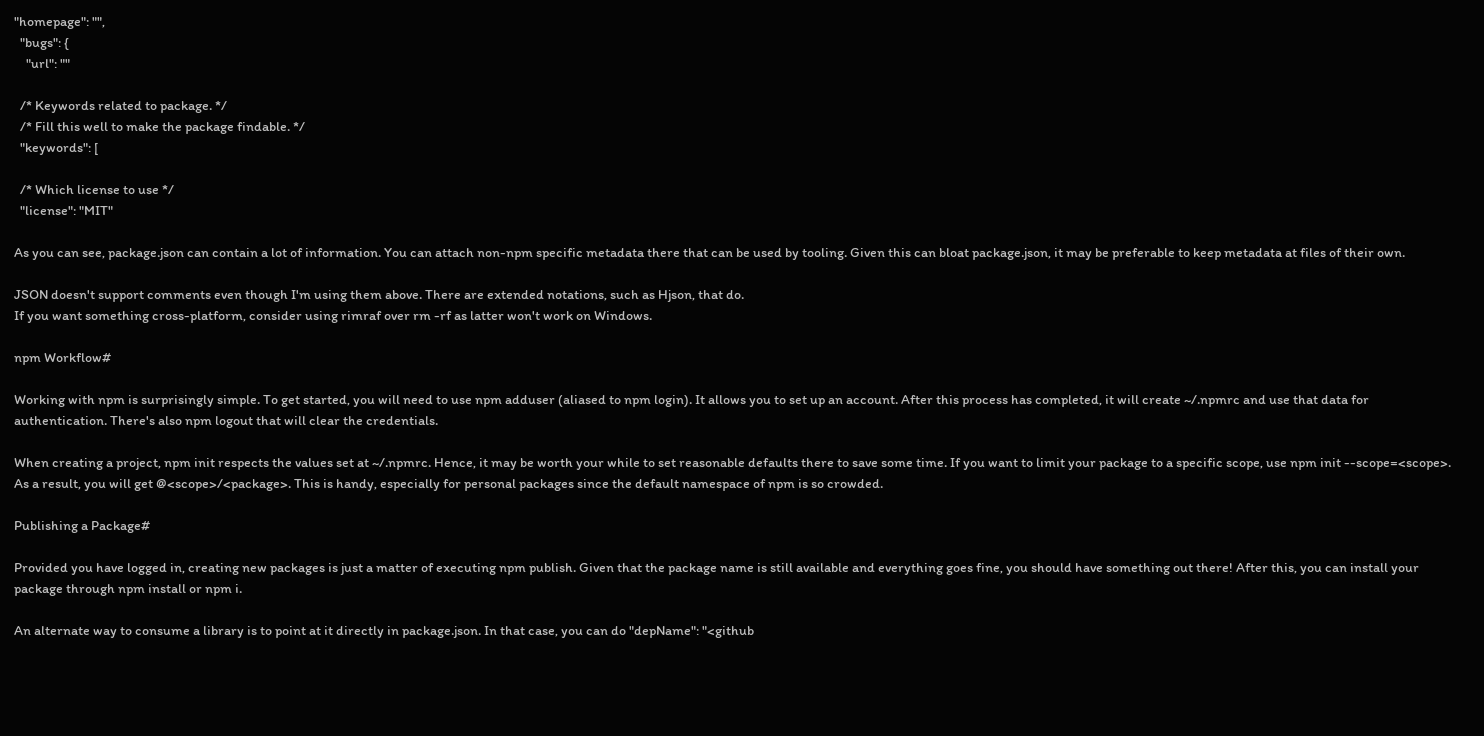"homepage": "",
  "bugs": {
    "url": ""

  /* Keywords related to package. */
  /* Fill this well to make the package findable. */
  "keywords": [

  /* Which license to use */
  "license": "MIT"

As you can see, package.json can contain a lot of information. You can attach non-npm specific metadata there that can be used by tooling. Given this can bloat package.json, it may be preferable to keep metadata at files of their own.

JSON doesn't support comments even though I'm using them above. There are extended notations, such as Hjson, that do.
If you want something cross-platform, consider using rimraf over rm -rf as latter won't work on Windows.

npm Workflow#

Working with npm is surprisingly simple. To get started, you will need to use npm adduser (aliased to npm login). It allows you to set up an account. After this process has completed, it will create ~/.npmrc and use that data for authentication. There's also npm logout that will clear the credentials.

When creating a project, npm init respects the values set at ~/.npmrc. Hence, it may be worth your while to set reasonable defaults there to save some time. If you want to limit your package to a specific scope, use npm init --scope=<scope>. As a result, you will get @<scope>/<package>. This is handy, especially for personal packages since the default namespace of npm is so crowded.

Publishing a Package#

Provided you have logged in, creating new packages is just a matter of executing npm publish. Given that the package name is still available and everything goes fine, you should have something out there! After this, you can install your package through npm install or npm i.

An alternate way to consume a library is to point at it directly in package.json. In that case, you can do "depName": "<github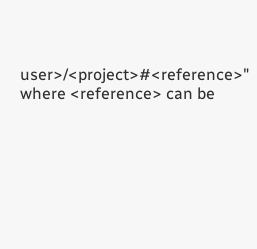user>/<project>#<reference>" where <reference> can be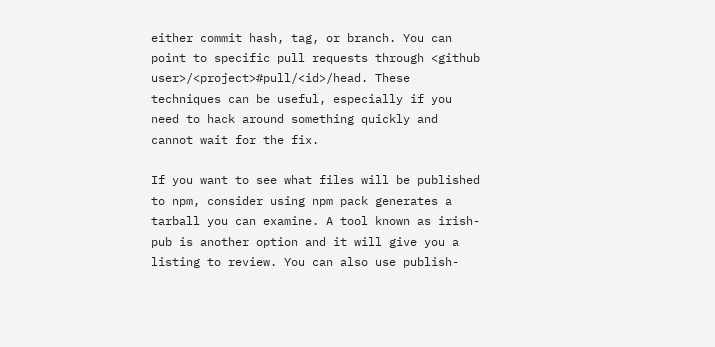either commit hash, tag, or branch. You can point to specific pull requests through <github user>/<project>#pull/<id>/head. These techniques can be useful, especially if you need to hack around something quickly and cannot wait for the fix.

If you want to see what files will be published to npm, consider using npm pack generates a tarball you can examine. A tool known as irish-pub is another option and it will give you a listing to review. You can also use publish-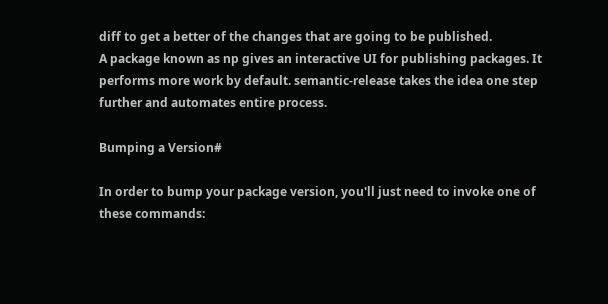diff to get a better of the changes that are going to be published.
A package known as np gives an interactive UI for publishing packages. It performs more work by default. semantic-release takes the idea one step further and automates entire process.

Bumping a Version#

In order to bump your package version, you'll just need to invoke one of these commands: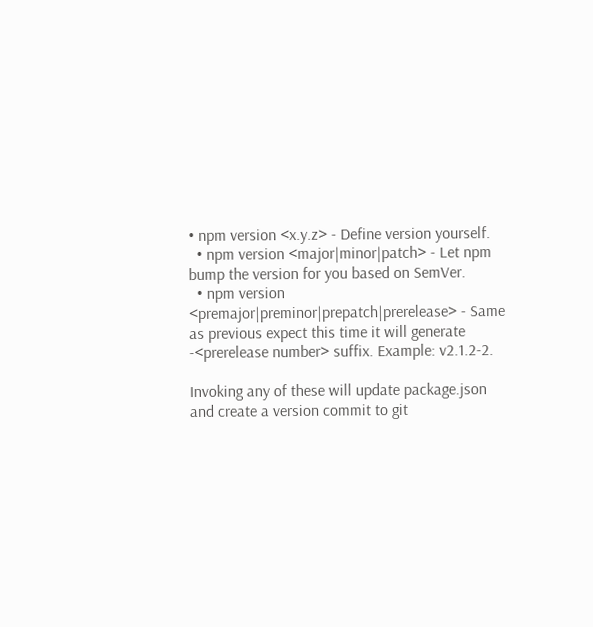• npm version <x.y.z> - Define version yourself.
  • npm version <major|minor|patch> - Let npm bump the version for you based on SemVer.
  • npm version <premajor|preminor|prepatch|prerelease> - Same as previous expect this time it will generate -<prerelease number> suffix. Example: v2.1.2-2.

Invoking any of these will update package.json and create a version commit to git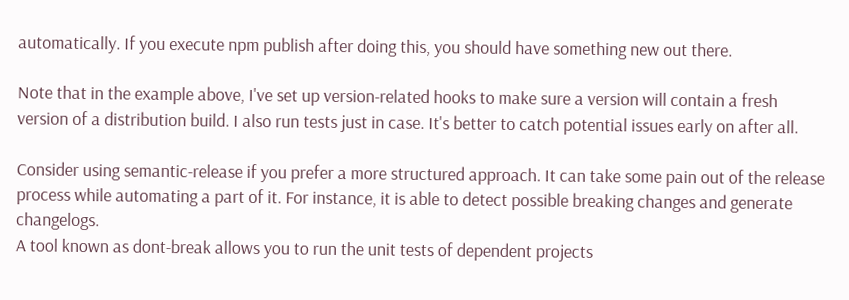automatically. If you execute npm publish after doing this, you should have something new out there.

Note that in the example above, I've set up version-related hooks to make sure a version will contain a fresh version of a distribution build. I also run tests just in case. It's better to catch potential issues early on after all.

Consider using semantic-release if you prefer a more structured approach. It can take some pain out of the release process while automating a part of it. For instance, it is able to detect possible breaking changes and generate changelogs.
A tool known as dont-break allows you to run the unit tests of dependent projects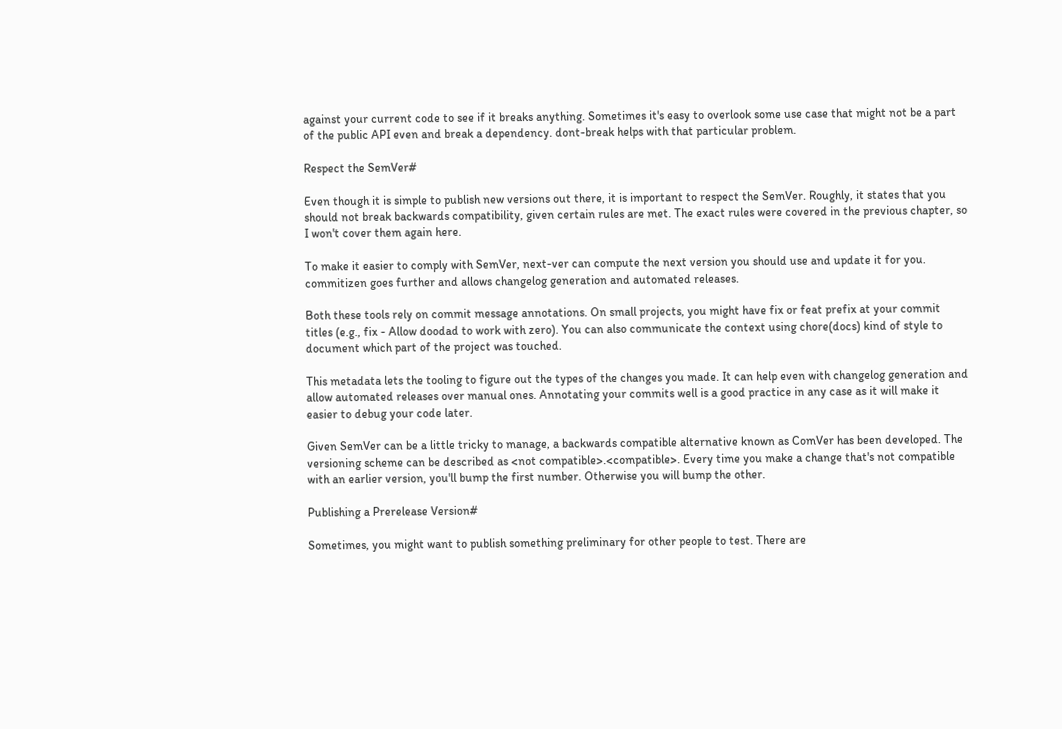against your current code to see if it breaks anything. Sometimes it's easy to overlook some use case that might not be a part of the public API even and break a dependency. dont-break helps with that particular problem.

Respect the SemVer#

Even though it is simple to publish new versions out there, it is important to respect the SemVer. Roughly, it states that you should not break backwards compatibility, given certain rules are met. The exact rules were covered in the previous chapter, so I won't cover them again here.

To make it easier to comply with SemVer, next-ver can compute the next version you should use and update it for you. commitizen goes further and allows changelog generation and automated releases.

Both these tools rely on commit message annotations. On small projects, you might have fix or feat prefix at your commit titles (e.g., fix - Allow doodad to work with zero). You can also communicate the context using chore(docs) kind of style to document which part of the project was touched.

This metadata lets the tooling to figure out the types of the changes you made. It can help even with changelog generation and allow automated releases over manual ones. Annotating your commits well is a good practice in any case as it will make it easier to debug your code later.

Given SemVer can be a little tricky to manage, a backwards compatible alternative known as ComVer has been developed. The versioning scheme can be described as <not compatible>.<compatible>. Every time you make a change that's not compatible with an earlier version, you'll bump the first number. Otherwise you will bump the other.

Publishing a Prerelease Version#

Sometimes, you might want to publish something preliminary for other people to test. There are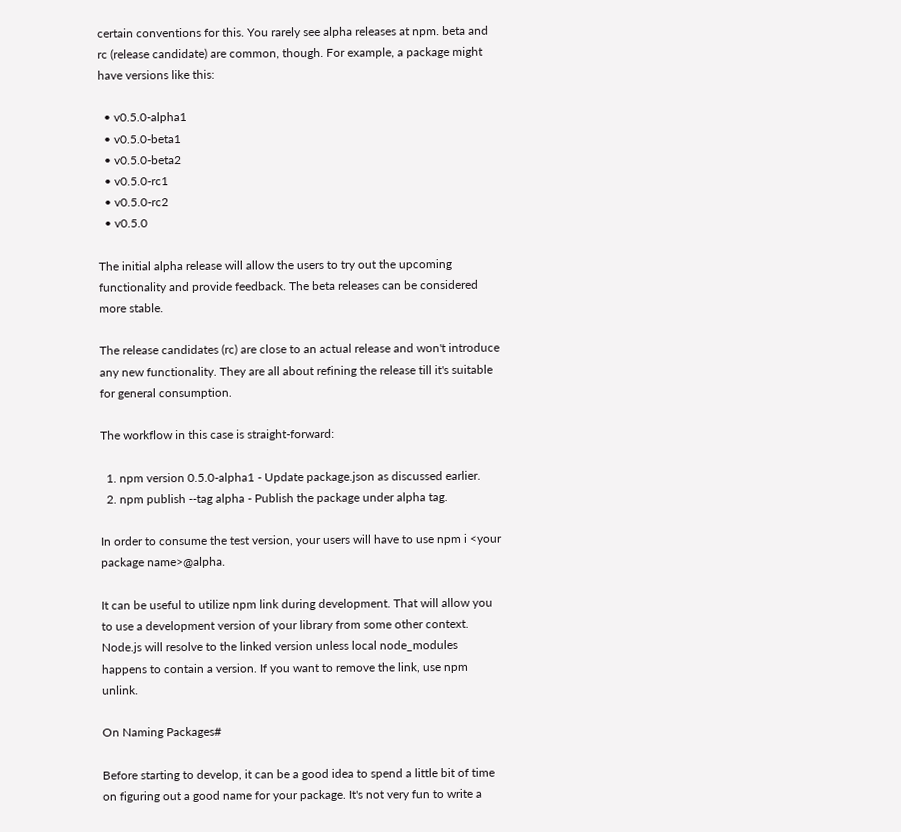certain conventions for this. You rarely see alpha releases at npm. beta and rc (release candidate) are common, though. For example, a package might have versions like this:

  • v0.5.0-alpha1
  • v0.5.0-beta1
  • v0.5.0-beta2
  • v0.5.0-rc1
  • v0.5.0-rc2
  • v0.5.0

The initial alpha release will allow the users to try out the upcoming functionality and provide feedback. The beta releases can be considered more stable.

The release candidates (rc) are close to an actual release and won't introduce any new functionality. They are all about refining the release till it's suitable for general consumption.

The workflow in this case is straight-forward:

  1. npm version 0.5.0-alpha1 - Update package.json as discussed earlier.
  2. npm publish --tag alpha - Publish the package under alpha tag.

In order to consume the test version, your users will have to use npm i <your package name>@alpha.

It can be useful to utilize npm link during development. That will allow you to use a development version of your library from some other context. Node.js will resolve to the linked version unless local node_modules happens to contain a version. If you want to remove the link, use npm unlink.

On Naming Packages#

Before starting to develop, it can be a good idea to spend a little bit of time on figuring out a good name for your package. It's not very fun to write a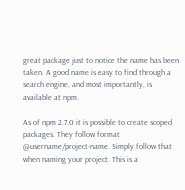great package just to notice the name has been taken. A good name is easy to find through a search engine, and most importantly, is available at npm.

As of npm 2.7.0 it is possible to create scoped packages. They follow format @username/project-name. Simply follow that when naming your project. This is a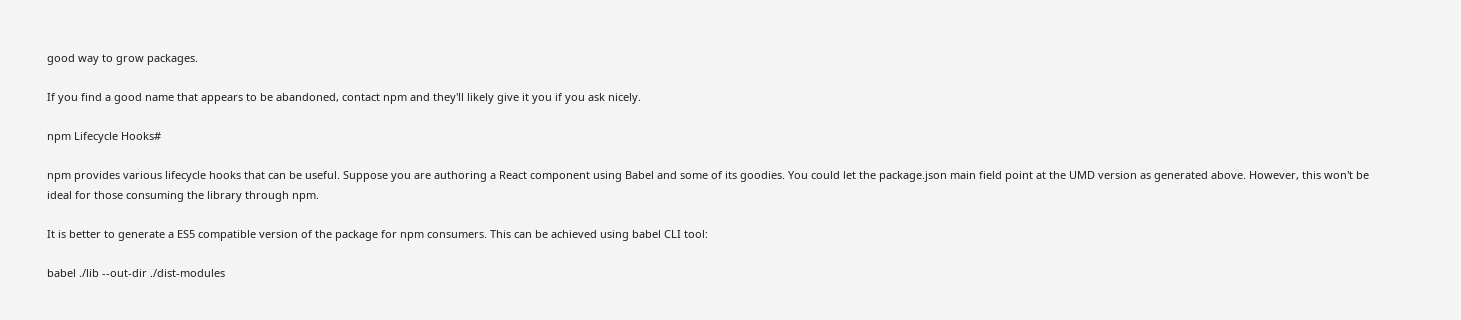good way to grow packages.

If you find a good name that appears to be abandoned, contact npm and they'll likely give it you if you ask nicely.

npm Lifecycle Hooks#

npm provides various lifecycle hooks that can be useful. Suppose you are authoring a React component using Babel and some of its goodies. You could let the package.json main field point at the UMD version as generated above. However, this won't be ideal for those consuming the library through npm.

It is better to generate a ES5 compatible version of the package for npm consumers. This can be achieved using babel CLI tool:

babel ./lib --out-dir ./dist-modules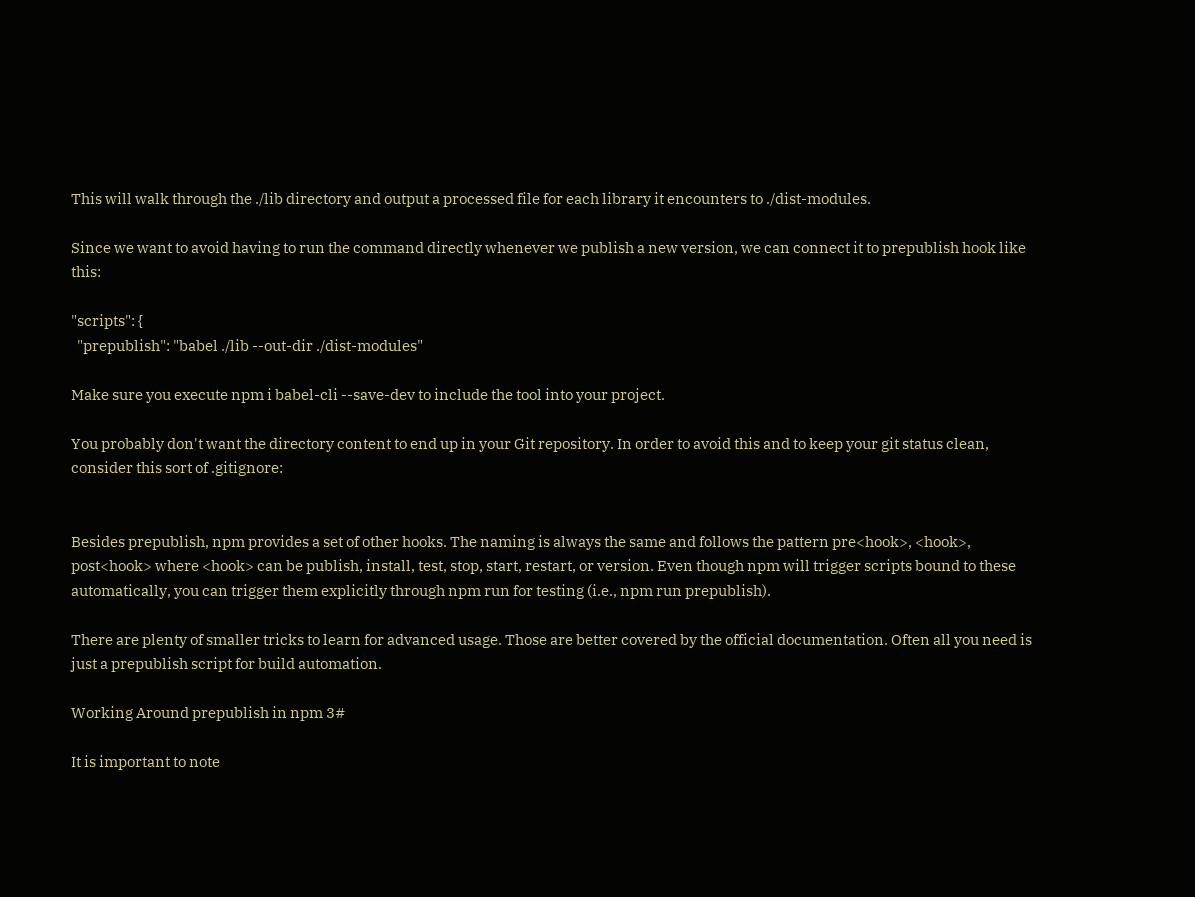This will walk through the ./lib directory and output a processed file for each library it encounters to ./dist-modules.

Since we want to avoid having to run the command directly whenever we publish a new version, we can connect it to prepublish hook like this:

"scripts": {
  "prepublish": "babel ./lib --out-dir ./dist-modules"

Make sure you execute npm i babel-cli --save-dev to include the tool into your project.

You probably don't want the directory content to end up in your Git repository. In order to avoid this and to keep your git status clean, consider this sort of .gitignore:


Besides prepublish, npm provides a set of other hooks. The naming is always the same and follows the pattern pre<hook>, <hook>, post<hook> where <hook> can be publish, install, test, stop, start, restart, or version. Even though npm will trigger scripts bound to these automatically, you can trigger them explicitly through npm run for testing (i.e., npm run prepublish).

There are plenty of smaller tricks to learn for advanced usage. Those are better covered by the official documentation. Often all you need is just a prepublish script for build automation.

Working Around prepublish in npm 3#

It is important to note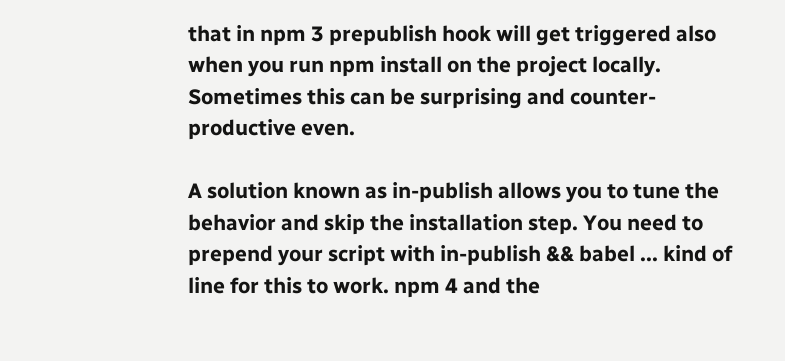that in npm 3 prepublish hook will get triggered also when you run npm install on the project locally. Sometimes this can be surprising and counter-productive even.

A solution known as in-publish allows you to tune the behavior and skip the installation step. You need to prepend your script with in-publish && babel ... kind of line for this to work. npm 4 and the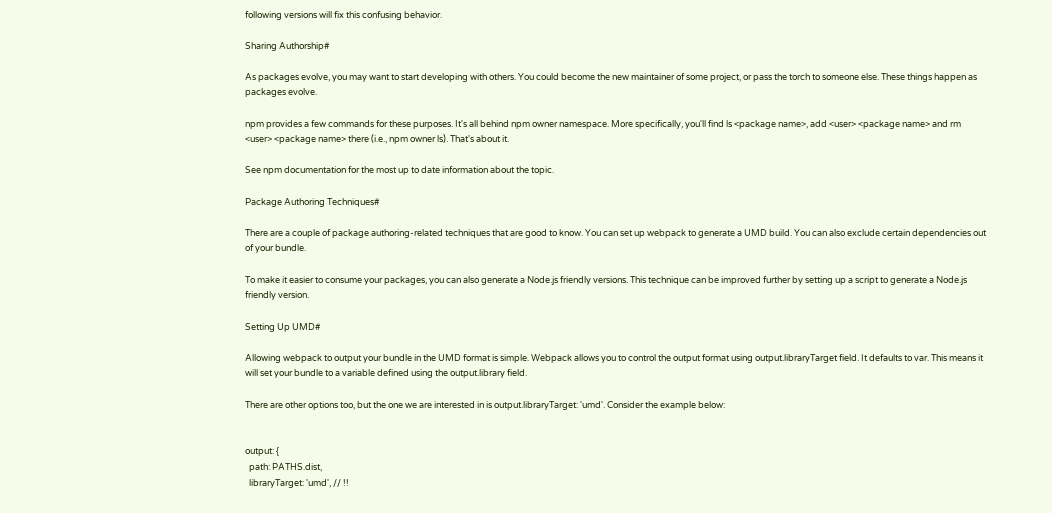following versions will fix this confusing behavior.

Sharing Authorship#

As packages evolve, you may want to start developing with others. You could become the new maintainer of some project, or pass the torch to someone else. These things happen as packages evolve.

npm provides a few commands for these purposes. It's all behind npm owner namespace. More specifically, you'll find ls <package name>, add <user> <package name> and rm <user> <package name> there (i.e., npm owner ls). That's about it.

See npm documentation for the most up to date information about the topic.

Package Authoring Techniques#

There are a couple of package authoring-related techniques that are good to know. You can set up webpack to generate a UMD build. You can also exclude certain dependencies out of your bundle.

To make it easier to consume your packages, you can also generate a Node.js friendly versions. This technique can be improved further by setting up a script to generate a Node.js friendly version.

Setting Up UMD#

Allowing webpack to output your bundle in the UMD format is simple. Webpack allows you to control the output format using output.libraryTarget field. It defaults to var. This means it will set your bundle to a variable defined using the output.library field.

There are other options too, but the one we are interested in is output.libraryTarget: 'umd'. Consider the example below:


output: {
  path: PATHS.dist,
  libraryTarget: 'umd', // !!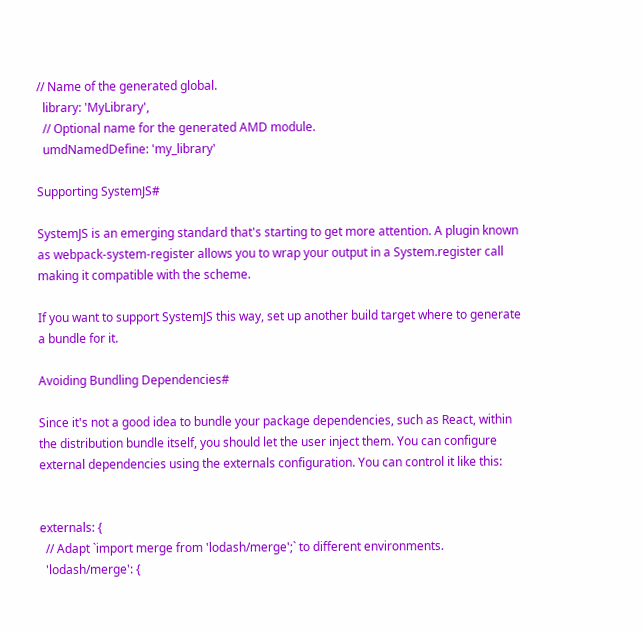// Name of the generated global.
  library: 'MyLibrary',
  // Optional name for the generated AMD module.
  umdNamedDefine: 'my_library'

Supporting SystemJS#

SystemJS is an emerging standard that's starting to get more attention. A plugin known as webpack-system-register allows you to wrap your output in a System.register call making it compatible with the scheme.

If you want to support SystemJS this way, set up another build target where to generate a bundle for it.

Avoiding Bundling Dependencies#

Since it's not a good idea to bundle your package dependencies, such as React, within the distribution bundle itself, you should let the user inject them. You can configure external dependencies using the externals configuration. You can control it like this:


externals: {
  // Adapt `import merge from 'lodash/merge';` to different environments.
  'lodash/merge': {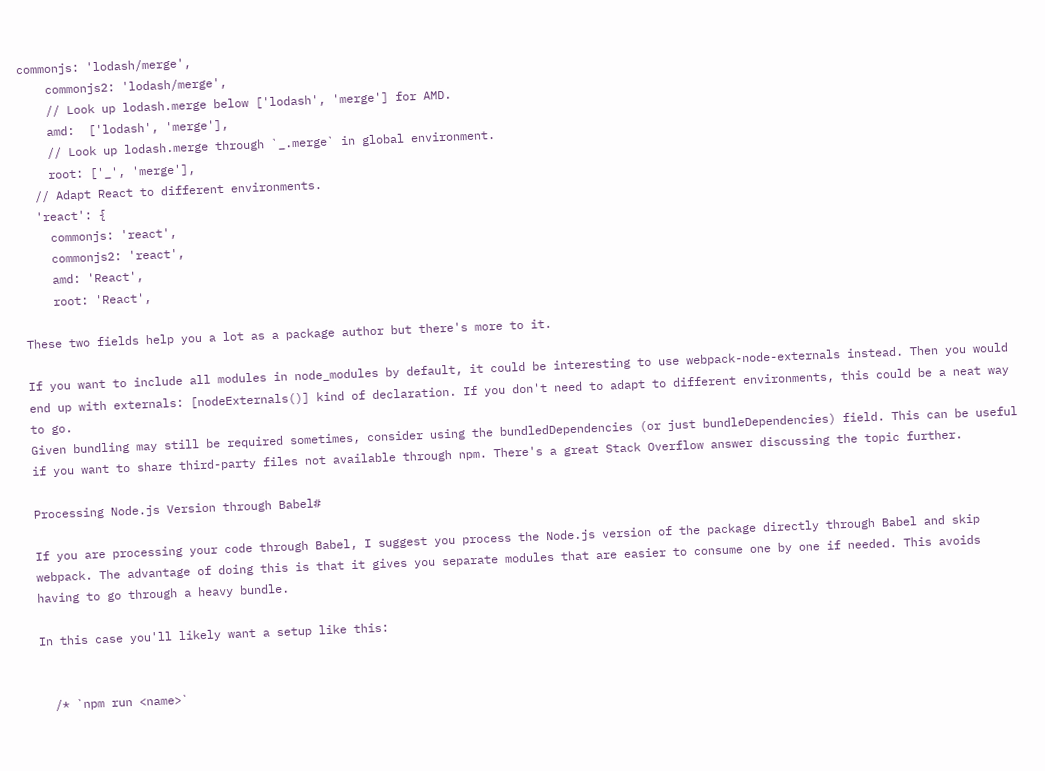commonjs: 'lodash/merge',
    commonjs2: 'lodash/merge',
    // Look up lodash.merge below ['lodash', 'merge'] for AMD.
    amd:  ['lodash', 'merge'],
    // Look up lodash.merge through `_.merge` in global environment.
    root: ['_', 'merge'],
  // Adapt React to different environments.
  'react': {
    commonjs: 'react',
    commonjs2: 'react',
    amd: 'React',
    root: 'React',

These two fields help you a lot as a package author but there's more to it.

If you want to include all modules in node_modules by default, it could be interesting to use webpack-node-externals instead. Then you would end up with externals: [nodeExternals()] kind of declaration. If you don't need to adapt to different environments, this could be a neat way to go.
Given bundling may still be required sometimes, consider using the bundledDependencies (or just bundleDependencies) field. This can be useful if you want to share third-party files not available through npm. There's a great Stack Overflow answer discussing the topic further.

Processing Node.js Version through Babel#

If you are processing your code through Babel, I suggest you process the Node.js version of the package directly through Babel and skip webpack. The advantage of doing this is that it gives you separate modules that are easier to consume one by one if needed. This avoids having to go through a heavy bundle.

In this case you'll likely want a setup like this:


  /* `npm run <name>`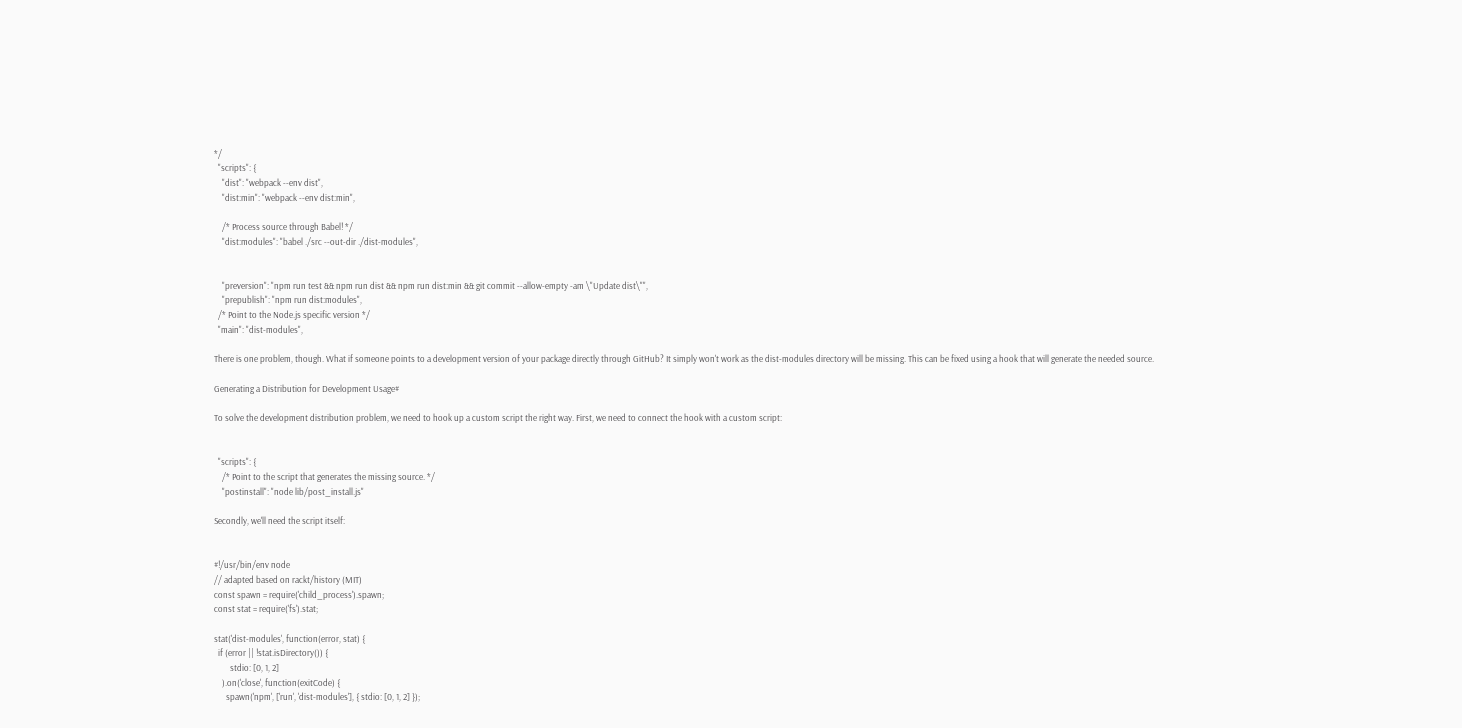*/
  "scripts": {
    "dist": "webpack --env dist",
    "dist:min": "webpack --env dist:min",

    /* Process source through Babel! */
    "dist:modules": "babel ./src --out-dir ./dist-modules",


    "preversion": "npm run test && npm run dist && npm run dist:min && git commit --allow-empty -am \"Update dist\"",
    "prepublish": "npm run dist:modules",
  /* Point to the Node.js specific version */
  "main": "dist-modules",

There is one problem, though. What if someone points to a development version of your package directly through GitHub? It simply won't work as the dist-modules directory will be missing. This can be fixed using a hook that will generate the needed source.

Generating a Distribution for Development Usage#

To solve the development distribution problem, we need to hook up a custom script the right way. First, we need to connect the hook with a custom script:


  "scripts": {
    /* Point to the script that generates the missing source. */
    "postinstall": "node lib/post_install.js"

Secondly, we'll need the script itself:


#!/usr/bin/env node
// adapted based on rackt/history (MIT)
const spawn = require('child_process').spawn;
const stat = require('fs').stat;

stat('dist-modules', function(error, stat) {
  if (error || !stat.isDirectory()) {
        stdio: [0, 1, 2]
    ).on('close', function(exitCode) {
      spawn('npm', ['run', 'dist-modules'], { stdio: [0, 1, 2] });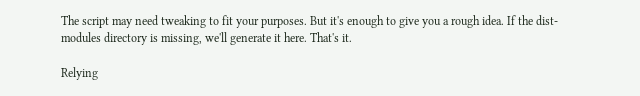The script may need tweaking to fit your purposes. But it's enough to give you a rough idea. If the dist-modules directory is missing, we'll generate it here. That's it.

Relying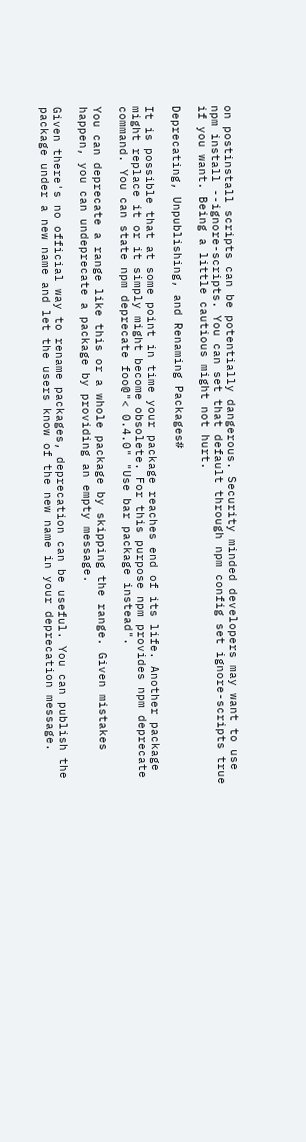on postinstall scripts can be potentially dangerous. Security minded developers may want to use npm install --ignore-scripts. You can set that default through npm config set ignore-scripts true if you want. Being a little cautious might not hurt.

Deprecating, Unpublishing, and Renaming Packages#

It is possible that at some point in time your package reaches end of its life. Another package might replace it or it simply might become obsolete. For this purpose npm provides npm deprecate command. You can state npm deprecate foo@"< 0.4.0" "Use bar package instead".

You can deprecate a range like this or a whole package by skipping the range. Given mistakes happen, you can undeprecate a package by providing an empty message.

Given there's no official way to rename packages, deprecation can be useful. You can publish the package under a new name and let the users know of the new name in your deprecation message.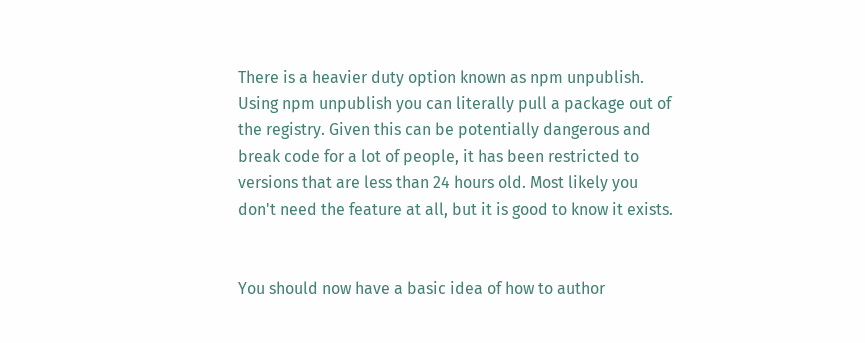There is a heavier duty option known as npm unpublish. Using npm unpublish you can literally pull a package out of the registry. Given this can be potentially dangerous and break code for a lot of people, it has been restricted to versions that are less than 24 hours old. Most likely you don't need the feature at all, but it is good to know it exists.


You should now have a basic idea of how to author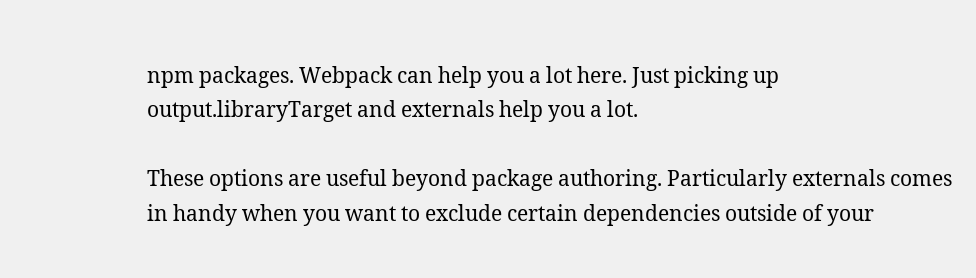npm packages. Webpack can help you a lot here. Just picking up output.libraryTarget and externals help you a lot.

These options are useful beyond package authoring. Particularly externals comes in handy when you want to exclude certain dependencies outside of your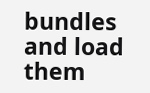bundles and load them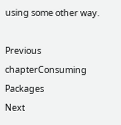using some other way.

Previous chapterConsuming Packages
Next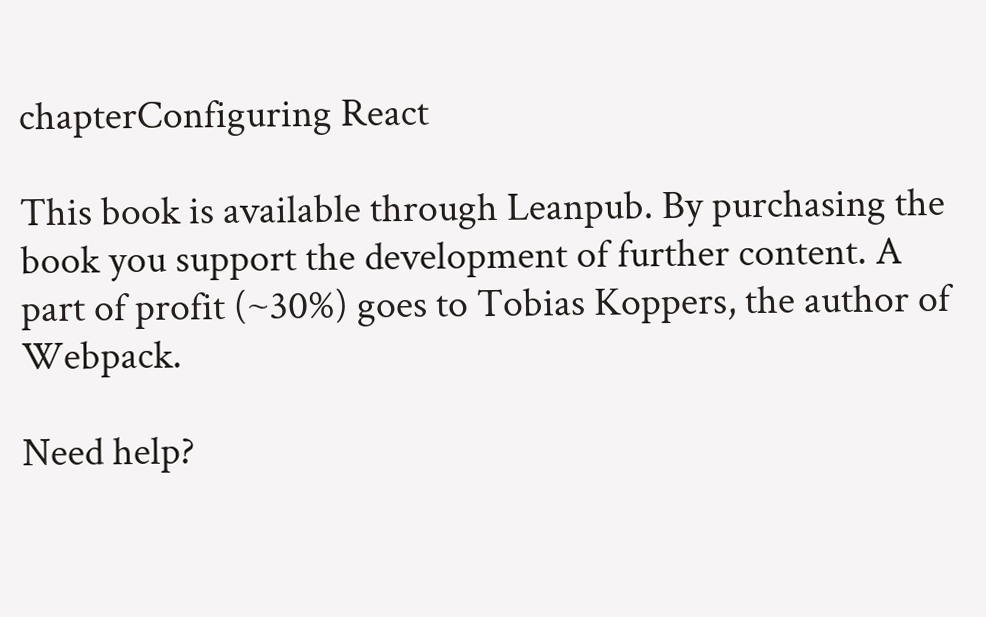chapterConfiguring React

This book is available through Leanpub. By purchasing the book you support the development of further content. A part of profit (~30%) goes to Tobias Koppers, the author of Webpack.

Need help?